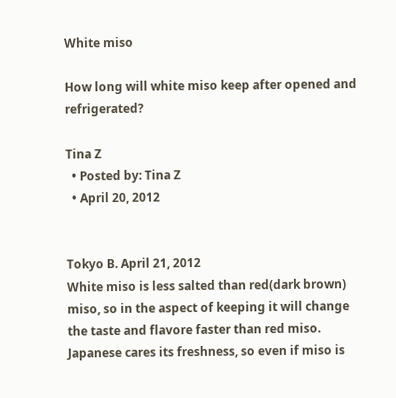White miso

How long will white miso keep after opened and refrigerated?

Tina Z
  • Posted by: Tina Z
  • April 20, 2012


Tokyo B. April 21, 2012
White miso is less salted than red(dark brown) miso, so in the aspect of keeping it will change the taste and flavore faster than red miso. Japanese cares its freshness, so even if miso is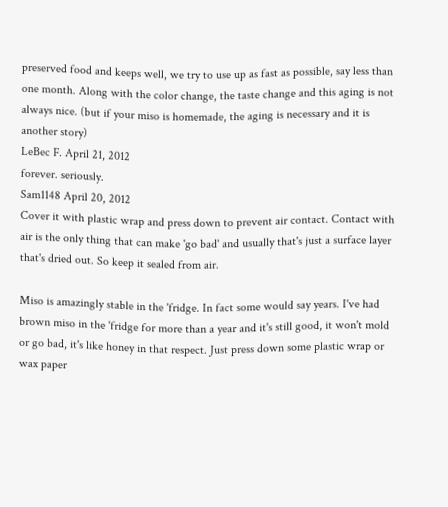preserved food and keeps well, we try to use up as fast as possible, say less than one month. Along with the color change, the taste change and this aging is not always nice. (but if your miso is homemade, the aging is necessary and it is another story)
LeBec F. April 21, 2012
forever. seriously.
Sam1148 April 20, 2012
Cover it with plastic wrap and press down to prevent air contact. Contact with air is the only thing that can make 'go bad' and usually that's just a surface layer that's dried out. So keep it sealed from air.

Miso is amazingly stable in the 'fridge. In fact some would say years. I've had brown miso in the 'fridge for more than a year and it's still good, it won't mold or go bad, it's like honey in that respect. Just press down some plastic wrap or wax paper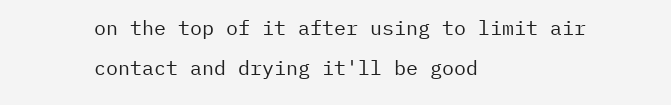on the top of it after using to limit air contact and drying it'll be good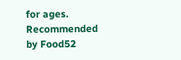for ages.
Recommended by Food52